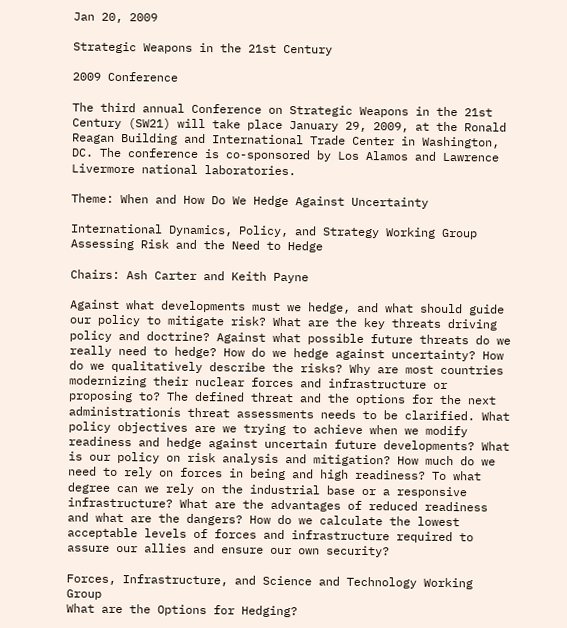Jan 20, 2009

Strategic Weapons in the 21st Century

2009 Conference

The third annual Conference on Strategic Weapons in the 21st Century (SW21) will take place January 29, 2009, at the Ronald Reagan Building and International Trade Center in Washington, DC. The conference is co-sponsored by Los Alamos and Lawrence Livermore national laboratories.

Theme: When and How Do We Hedge Against Uncertainty

International Dynamics, Policy, and Strategy Working Group
Assessing Risk and the Need to Hedge

Chairs: Ash Carter and Keith Payne

Against what developments must we hedge, and what should guide our policy to mitigate risk? What are the key threats driving policy and doctrine? Against what possible future threats do we really need to hedge? How do we hedge against uncertainty? How do we qualitatively describe the risks? Why are most countries modernizing their nuclear forces and infrastructure or proposing to? The defined threat and the options for the next administrationís threat assessments needs to be clarified. What policy objectives are we trying to achieve when we modify readiness and hedge against uncertain future developments? What is our policy on risk analysis and mitigation? How much do we need to rely on forces in being and high readiness? To what degree can we rely on the industrial base or a responsive infrastructure? What are the advantages of reduced readiness and what are the dangers? How do we calculate the lowest acceptable levels of forces and infrastructure required to assure our allies and ensure our own security?

Forces, Infrastructure, and Science and Technology Working Group
What are the Options for Hedging?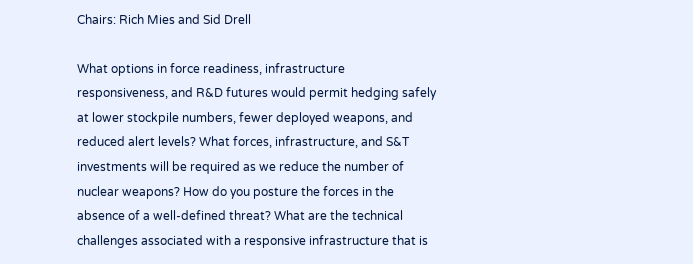Chairs: Rich Mies and Sid Drell

What options in force readiness, infrastructure responsiveness, and R&D futures would permit hedging safely at lower stockpile numbers, fewer deployed weapons, and reduced alert levels? What forces, infrastructure, and S&T investments will be required as we reduce the number of nuclear weapons? How do you posture the forces in the absence of a well-defined threat? What are the technical challenges associated with a responsive infrastructure that is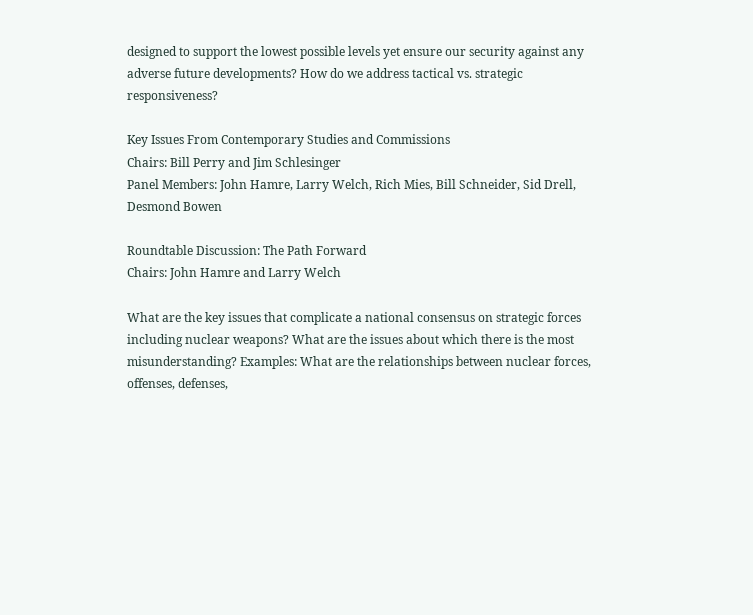designed to support the lowest possible levels yet ensure our security against any adverse future developments? How do we address tactical vs. strategic responsiveness?

Key Issues From Contemporary Studies and Commissions
Chairs: Bill Perry and Jim Schlesinger
Panel Members: John Hamre, Larry Welch, Rich Mies, Bill Schneider, Sid Drell, Desmond Bowen

Roundtable Discussion: The Path Forward
Chairs: John Hamre and Larry Welch

What are the key issues that complicate a national consensus on strategic forces including nuclear weapons? What are the issues about which there is the most misunderstanding? Examples: What are the relationships between nuclear forces, offenses, defenses,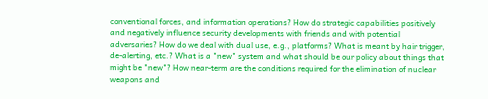conventional forces, and information operations? How do strategic capabilities positively and negatively influence security developments with friends and with potential adversaries? How do we deal with dual use, e.g., platforms? What is meant by hair trigger, de-alerting, etc.? What is a "new" system and what should be our policy about things that might be "new"? How near-term are the conditions required for the elimination of nuclear weapons and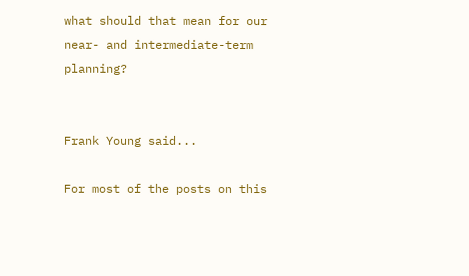what should that mean for our near- and intermediate-term planning?


Frank Young said...

For most of the posts on this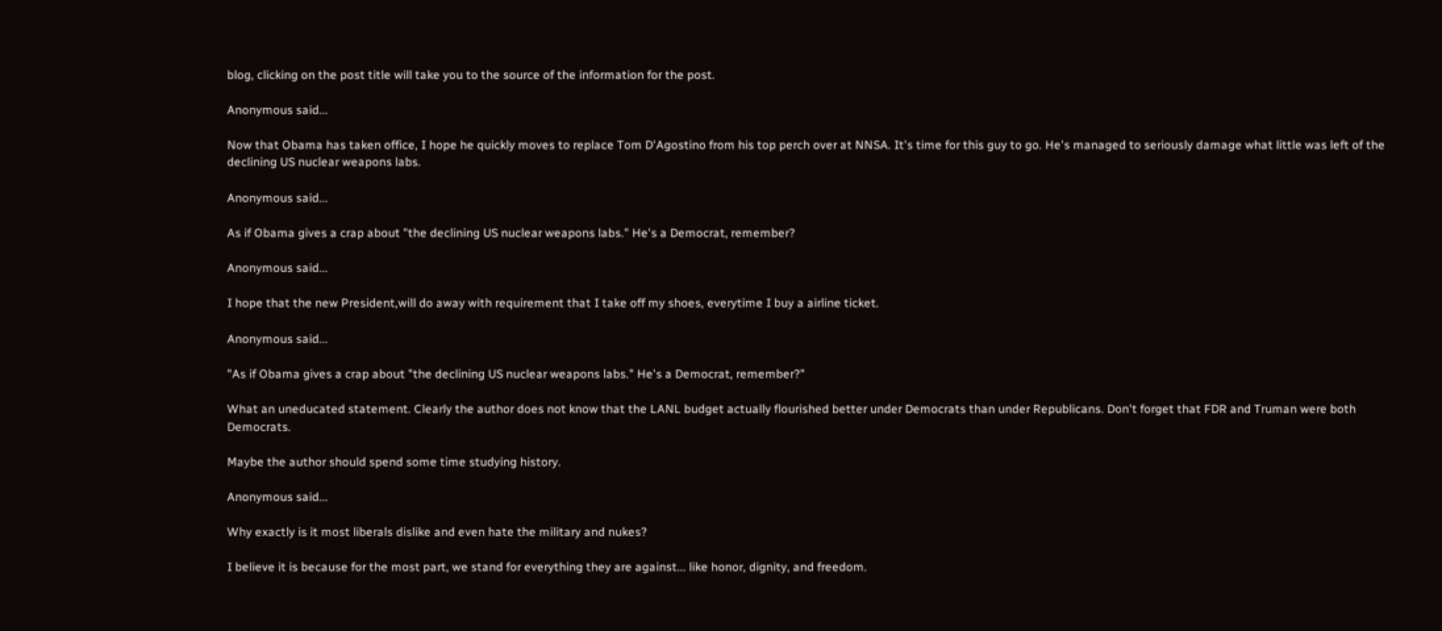blog, clicking on the post title will take you to the source of the information for the post.

Anonymous said...

Now that Obama has taken office, I hope he quickly moves to replace Tom D'Agostino from his top perch over at NNSA. It's time for this guy to go. He's managed to seriously damage what little was left of the declining US nuclear weapons labs.

Anonymous said...

As if Obama gives a crap about "the declining US nuclear weapons labs." He's a Democrat, remember?

Anonymous said...

I hope that the new President,will do away with requirement that I take off my shoes, everytime I buy a airline ticket.

Anonymous said...

"As if Obama gives a crap about "the declining US nuclear weapons labs." He's a Democrat, remember?"

What an uneducated statement. Clearly the author does not know that the LANL budget actually flourished better under Democrats than under Republicans. Don't forget that FDR and Truman were both Democrats.

Maybe the author should spend some time studying history.

Anonymous said...

Why exactly is it most liberals dislike and even hate the military and nukes?

I believe it is because for the most part, we stand for everything they are against... like honor, dignity, and freedom.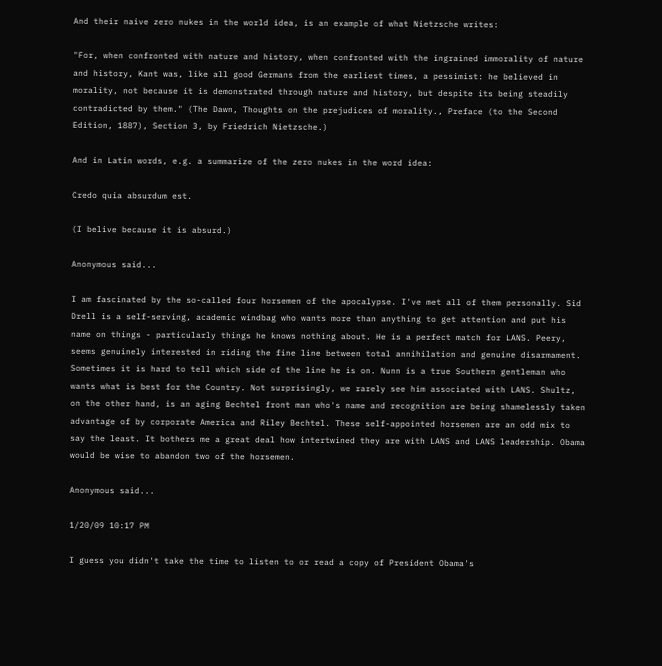And their naive zero nukes in the world idea, is an example of what Nietzsche writes:

"For, when confronted with nature and history, when confronted with the ingrained immorality of nature and history, Kant was, like all good Germans from the earliest times, a pessimist: he believed in morality, not because it is demonstrated through nature and history, but despite its being steadily contradicted by them." (The Dawn, Thoughts on the prejudices of morality., Preface (to the Second Edition, 1887), Section 3, by Friedrich Nietzsche.)

And in Latin words, e.g. a summarize of the zero nukes in the word idea:

Credo quia absurdum est.

(I belive because it is absurd.)

Anonymous said...

I am fascinated by the so-called four horsemen of the apocalypse. I've met all of them personally. Sid Drell is a self-serving, academic windbag who wants more than anything to get attention and put his name on things - particularly things he knows nothing about. He is a perfect match for LANS. Peery, seems genuinely interested in riding the fine line between total annihilation and genuine disarmament. Sometimes it is hard to tell which side of the line he is on. Nunn is a true Southern gentleman who wants what is best for the Country. Not surprisingly, we rarely see him associated with LANS. Shultz, on the other hand, is an aging Bechtel front man who's name and recognition are being shamelessly taken advantage of by corporate America and Riley Bechtel. These self-appointed horsemen are an odd mix to say the least. It bothers me a great deal how intertwined they are with LANS and LANS leadership. Obama would be wise to abandon two of the horsemen.

Anonymous said...

1/20/09 10:17 PM

I guess you didn't take the time to listen to or read a copy of President Obama's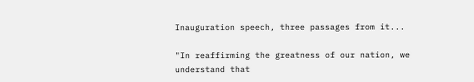Inauguration speech, three passages from it...

"In reaffirming the greatness of our nation, we understand that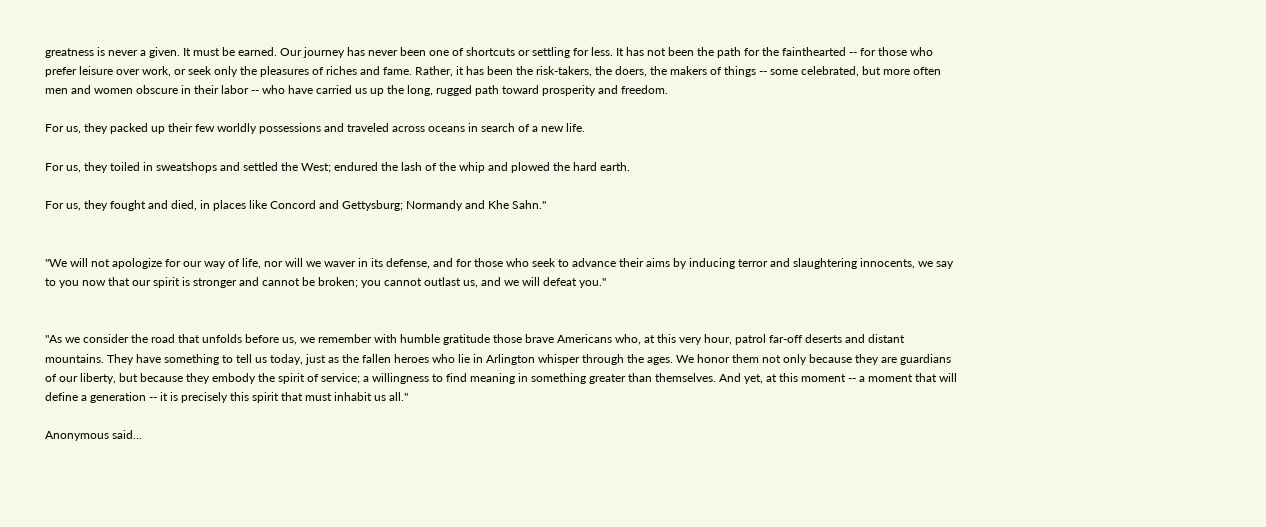greatness is never a given. It must be earned. Our journey has never been one of shortcuts or settling for less. It has not been the path for the fainthearted -- for those who prefer leisure over work, or seek only the pleasures of riches and fame. Rather, it has been the risk-takers, the doers, the makers of things -- some celebrated, but more often men and women obscure in their labor -- who have carried us up the long, rugged path toward prosperity and freedom.

For us, they packed up their few worldly possessions and traveled across oceans in search of a new life.

For us, they toiled in sweatshops and settled the West; endured the lash of the whip and plowed the hard earth.

For us, they fought and died, in places like Concord and Gettysburg; Normandy and Khe Sahn."


"We will not apologize for our way of life, nor will we waver in its defense, and for those who seek to advance their aims by inducing terror and slaughtering innocents, we say to you now that our spirit is stronger and cannot be broken; you cannot outlast us, and we will defeat you."


"As we consider the road that unfolds before us, we remember with humble gratitude those brave Americans who, at this very hour, patrol far-off deserts and distant mountains. They have something to tell us today, just as the fallen heroes who lie in Arlington whisper through the ages. We honor them not only because they are guardians of our liberty, but because they embody the spirit of service; a willingness to find meaning in something greater than themselves. And yet, at this moment -- a moment that will define a generation -- it is precisely this spirit that must inhabit us all."

Anonymous said...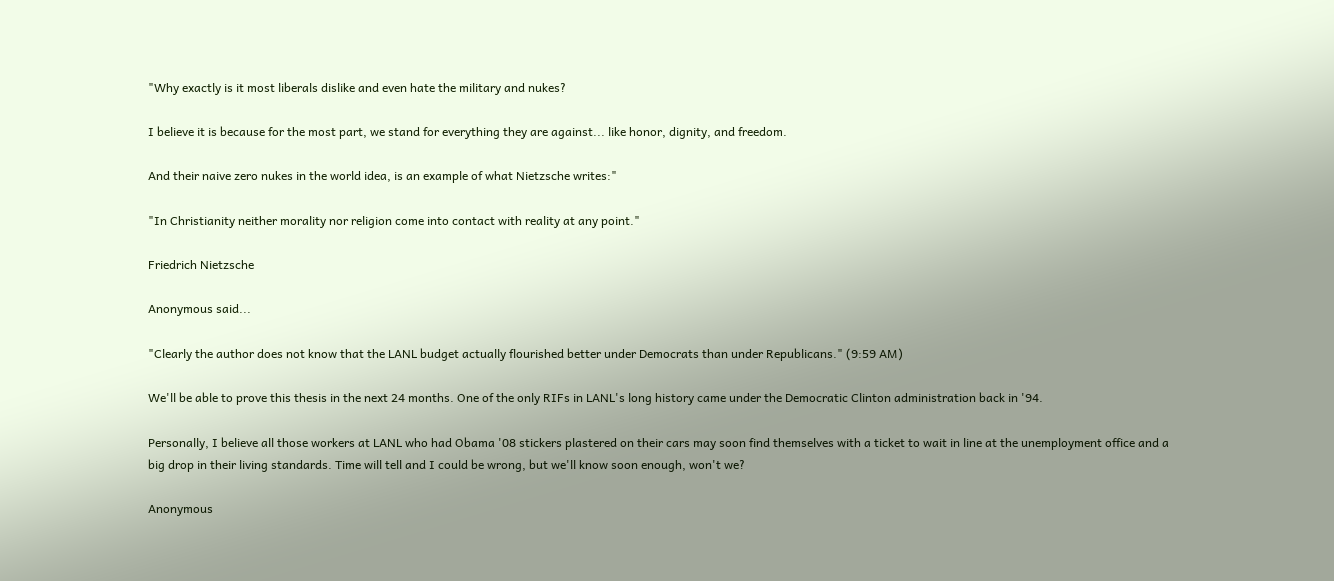"Why exactly is it most liberals dislike and even hate the military and nukes?

I believe it is because for the most part, we stand for everything they are against... like honor, dignity, and freedom.

And their naive zero nukes in the world idea, is an example of what Nietzsche writes:"

"In Christianity neither morality nor religion come into contact with reality at any point."

Friedrich Nietzsche

Anonymous said...

"Clearly the author does not know that the LANL budget actually flourished better under Democrats than under Republicans." (9:59 AM)

We'll be able to prove this thesis in the next 24 months. One of the only RIFs in LANL's long history came under the Democratic Clinton administration back in '94.

Personally, I believe all those workers at LANL who had Obama '08 stickers plastered on their cars may soon find themselves with a ticket to wait in line at the unemployment office and a big drop in their living standards. Time will tell and I could be wrong, but we'll know soon enough, won't we?

Anonymous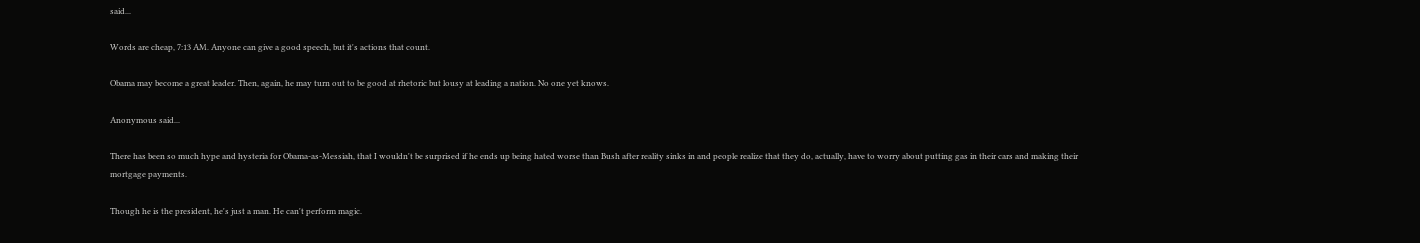said...

Words are cheap, 7:13 AM. Anyone can give a good speech, but it's actions that count.

Obama may become a great leader. Then, again, he may turn out to be good at rhetoric but lousy at leading a nation. No one yet knows.

Anonymous said...

There has been so much hype and hysteria for Obama-as-Messiah, that I wouldn't be surprised if he ends up being hated worse than Bush after reality sinks in and people realize that they do, actually, have to worry about putting gas in their cars and making their mortgage payments.

Though he is the president, he's just a man. He can't perform magic.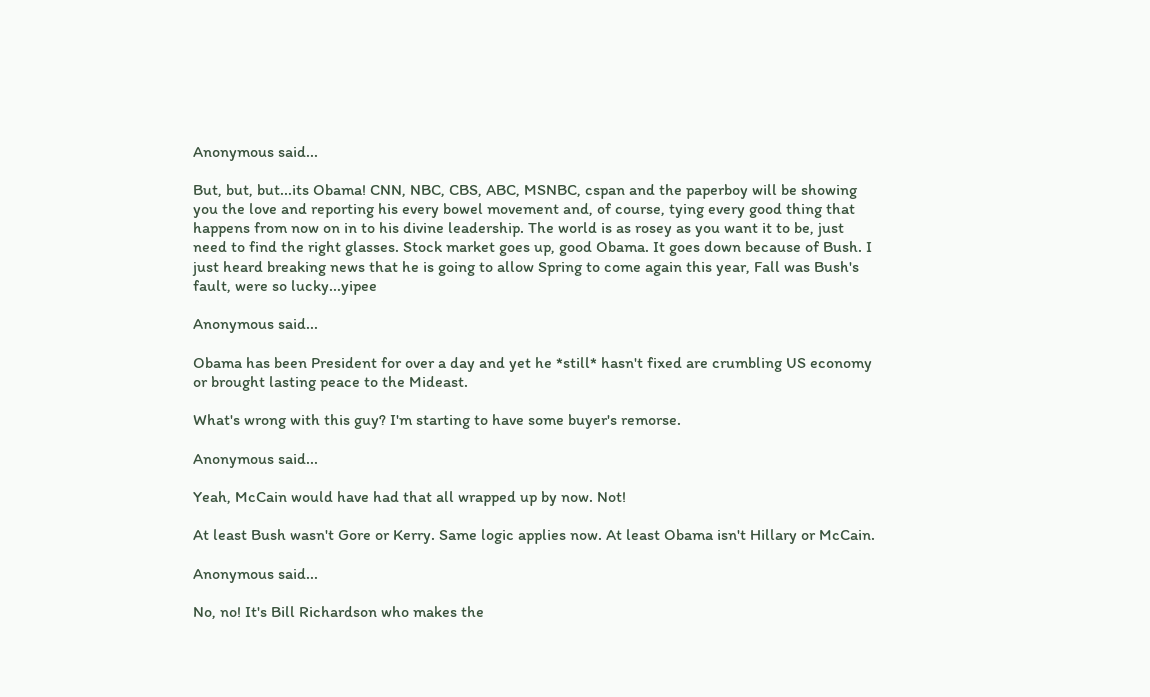Anonymous said...

But, but, but...its Obama! CNN, NBC, CBS, ABC, MSNBC, cspan and the paperboy will be showing you the love and reporting his every bowel movement and, of course, tying every good thing that happens from now on in to his divine leadership. The world is as rosey as you want it to be, just need to find the right glasses. Stock market goes up, good Obama. It goes down because of Bush. I just heard breaking news that he is going to allow Spring to come again this year, Fall was Bush's fault, were so lucky...yipee

Anonymous said...

Obama has been President for over a day and yet he *still* hasn't fixed are crumbling US economy or brought lasting peace to the Mideast.

What's wrong with this guy? I'm starting to have some buyer's remorse.

Anonymous said...

Yeah, McCain would have had that all wrapped up by now. Not!

At least Bush wasn't Gore or Kerry. Same logic applies now. At least Obama isn't Hillary or McCain.

Anonymous said...

No, no! It's Bill Richardson who makes the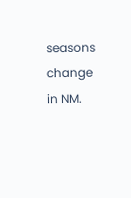seasons change in NM.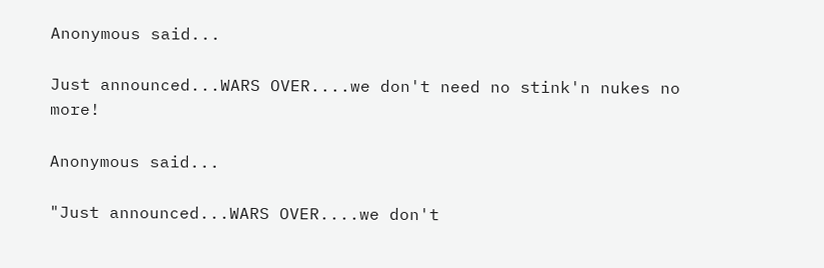Anonymous said...

Just announced...WARS OVER....we don't need no stink'n nukes no more!

Anonymous said...

"Just announced...WARS OVER....we don't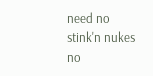need no stink'n nukes no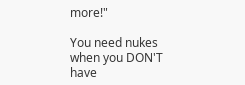more!"

You need nukes when you DON'T have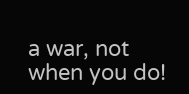a war, not when you do!